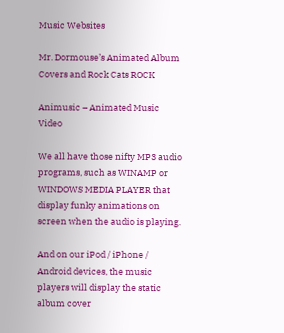Music Websites

Mr. Dormouse’s Animated Album Covers and Rock Cats ROCK

Animusic – Animated Music Video

We all have those nifty MP3 audio programs, such as WINAMP or WINDOWS MEDIA PLAYER that display funky animations on screen when the audio is playing.

And on our iPod / iPhone / Android devices, the music players will display the static album cover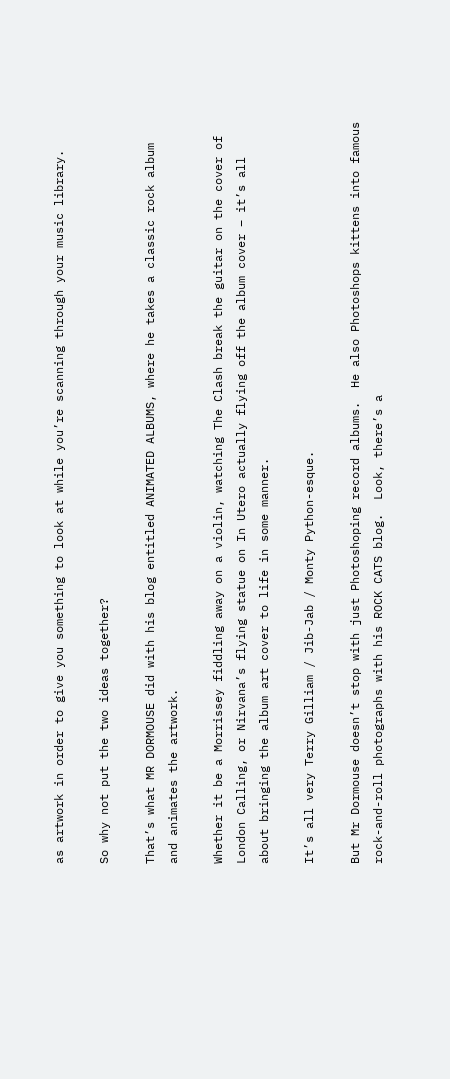as artwork in order to give you something to look at while you’re scanning through your music library.

So why not put the two ideas together?

That’s what MR DORMOUSE did with his blog entitled ANIMATED ALBUMS, where he takes a classic rock album and animates the artwork.

Whether it be a Morrissey fiddling away on a violin, watching The Clash break the guitar on the cover of London Calling, or Nirvana’s flying statue on In Utero actually flying off the album cover – it’s all about bringing the album art cover to life in some manner.

It’s all very Terry Gilliam / Jib-Jab / Monty Python-esque.

But Mr Dormouse doesn’t stop with just Photoshoping record albums.  He also Photoshops kittens into famous rock-and-roll photographs with his ROCK CATS blog.  Look, there’s a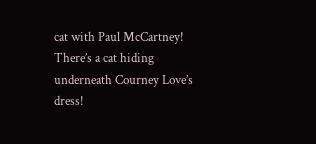cat with Paul McCartney!  There’s a cat hiding underneath Courney Love’s dress!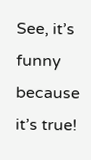See, it’s funny because it’s true!